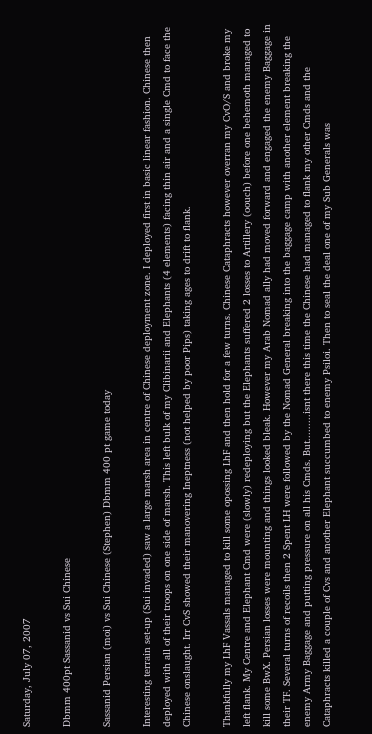Saturday, July 07, 2007

Dbmm 400pt Sassanid vs Sui Chinese

Sassanid Persian (moi) vs Sui Chinese (Stephen) Dbmm 400 pt game today

Interesting terrain set-up (Sui invaded) saw a large marsh area in centre of Chinese deployment zone. I deployed first in basic linear fashion. Chinese then deployed with all of their troops on one side of marsh. This left bulk of my Clibinarii and Elephants (4 elements) facing thin air and a single Cmd to face the Chinese onslaught. Irr CvS showed their manovering Ineptness (not helped by poor Pips) taking ages to drift to flank.

Thankfully my LhF Vassals managed to kill some opossing LhF and then hold for a few turns. Chinese Cataphracts however overran my CvO/S and broke my left flank. My Centre and Elephant Cmd were (slowly) redeploying but the Elephants suffered 2 losses to Artillery (oouch) before one behemoth managed to kill some BwX. Persian losses were mounting and things looked bleak. However my Arab Nomad ally had moved forward and engaged the enemy Baggage in their TF. Several turns of recoils then 2 Spent LH were followed by the Nomad General breaking into the baggage camp with another element breaking the enemy Army Baggage and putting pressure on all his Cmds. But.........isnt there this time the Chinese had managed to flank my other Cmds and the Cataphracts killed a couple of Cvs and another Elephant succumbed to enemy Psiloi. Then to seal the deal one of my Sub Generals was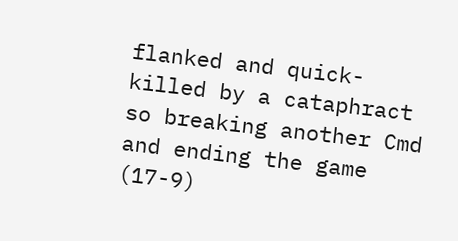flanked and quick-killed by a cataphract so breaking another Cmd and ending the game (17-9)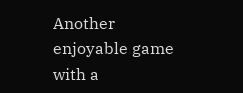Another enjoyable game with a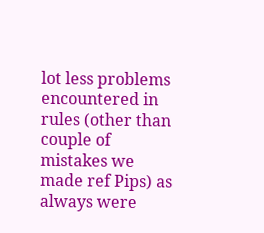lot less problems encountered in rules (other than couple of mistakes we made ref Pips) as always were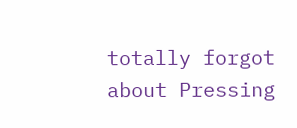totally forgot about Pressing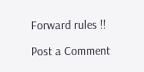Forward rules !!

Post a Comment